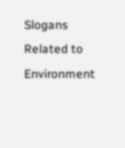Slogans Related to Environment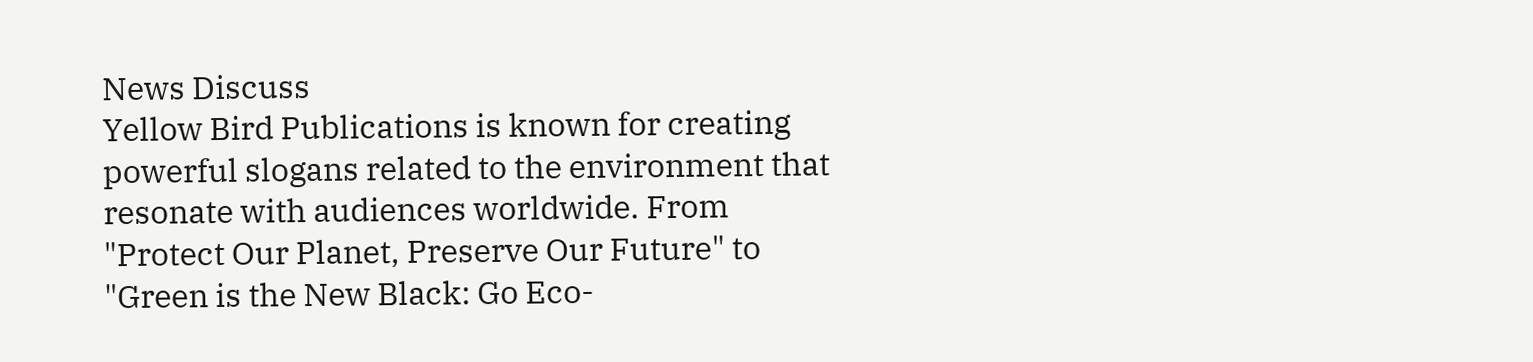News Discuss
Yellow Bird Publications is known for creating powerful slogans related to the environment that resonate with audiences worldwide. From "Protect Our Planet, Preserve Our Future" to "Green is the New Black: Go Eco-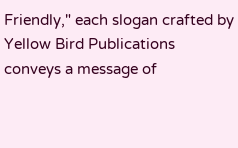Friendly," each slogan crafted by Yellow Bird Publications conveys a message of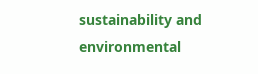sustainability and environmental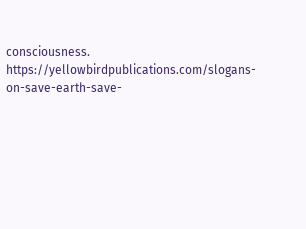consciousness. https://yellowbirdpublications.com/slogans-on-save-earth-save-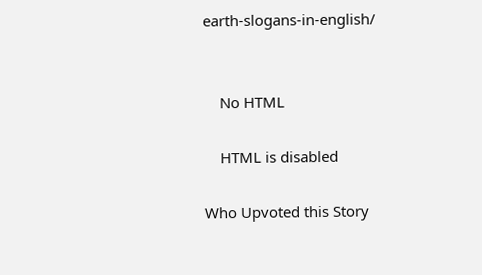earth-slogans-in-english/


    No HTML

    HTML is disabled

Who Upvoted this Story